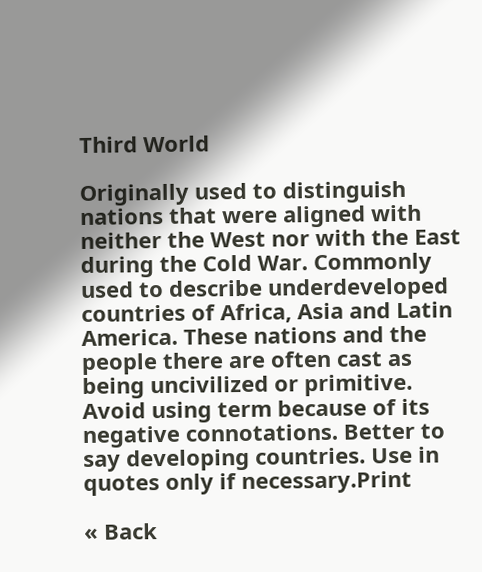Third World

Originally used to distinguish nations that were aligned with neither the West nor with the East during the Cold War. Commonly used to describe underdeveloped countries of Africa, Asia and Latin America. These nations and the people there are often cast as being uncivilized or primitive. Avoid using term because of its negative connotations. Better to say developing countries. Use in quotes only if necessary.Print

« Back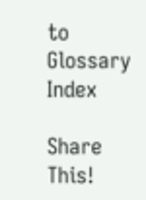to Glossary Index

Share This!